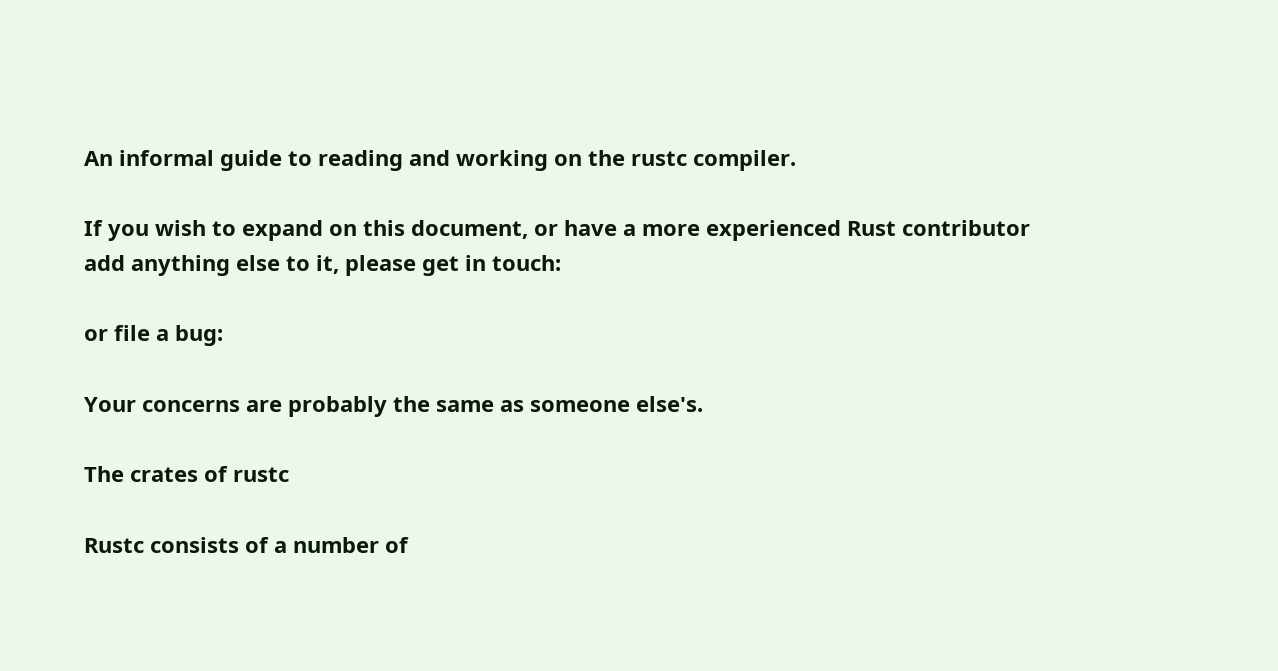An informal guide to reading and working on the rustc compiler.

If you wish to expand on this document, or have a more experienced Rust contributor add anything else to it, please get in touch:

or file a bug:

Your concerns are probably the same as someone else's.

The crates of rustc

Rustc consists of a number of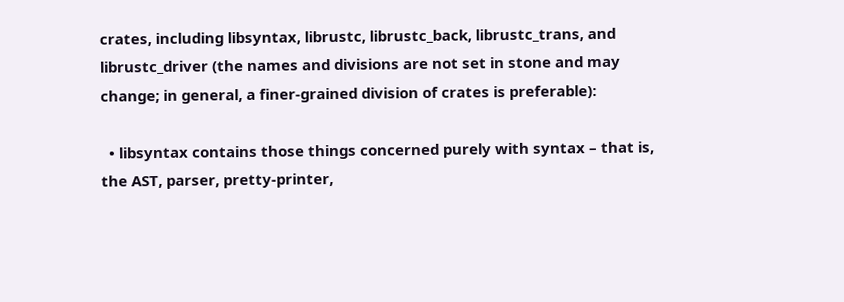crates, including libsyntax, librustc, librustc_back, librustc_trans, and librustc_driver (the names and divisions are not set in stone and may change; in general, a finer-grained division of crates is preferable):

  • libsyntax contains those things concerned purely with syntax – that is, the AST, parser, pretty-printer,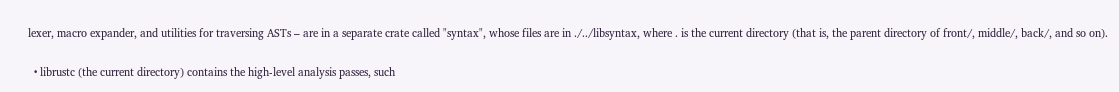lexer, macro expander, and utilities for traversing ASTs – are in a separate crate called "syntax", whose files are in ./../libsyntax, where . is the current directory (that is, the parent directory of front/, middle/, back/, and so on).

  • librustc (the current directory) contains the high-level analysis passes, such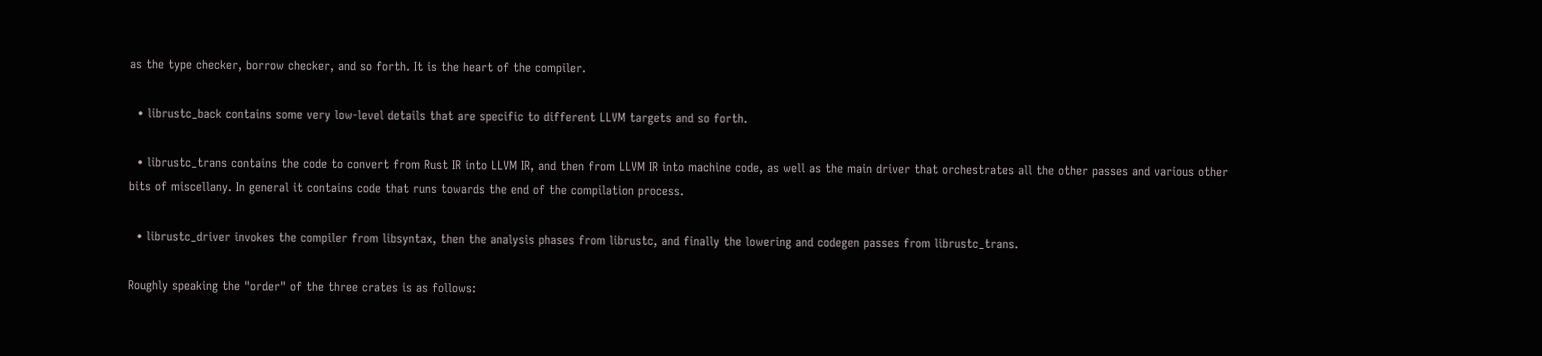as the type checker, borrow checker, and so forth. It is the heart of the compiler.

  • librustc_back contains some very low-level details that are specific to different LLVM targets and so forth.

  • librustc_trans contains the code to convert from Rust IR into LLVM IR, and then from LLVM IR into machine code, as well as the main driver that orchestrates all the other passes and various other bits of miscellany. In general it contains code that runs towards the end of the compilation process.

  • librustc_driver invokes the compiler from libsyntax, then the analysis phases from librustc, and finally the lowering and codegen passes from librustc_trans.

Roughly speaking the "order" of the three crates is as follows: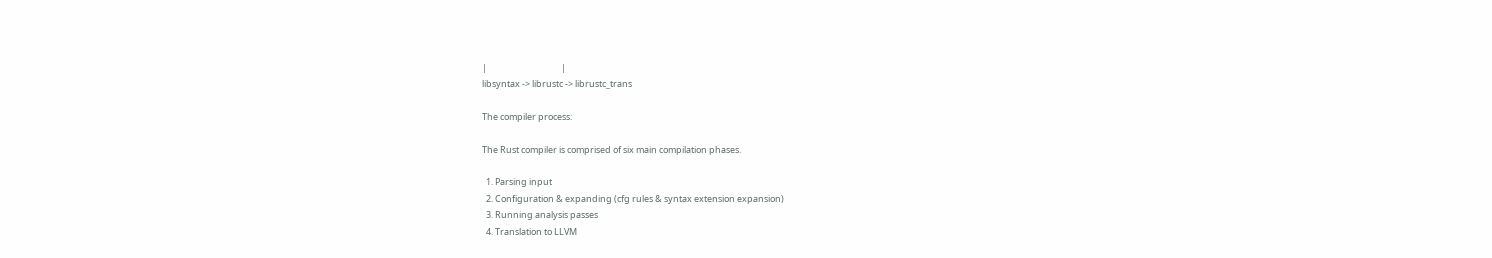|                                     |
libsyntax -> librustc -> librustc_trans

The compiler process:

The Rust compiler is comprised of six main compilation phases.

  1. Parsing input
  2. Configuration & expanding (cfg rules & syntax extension expansion)
  3. Running analysis passes
  4. Translation to LLVM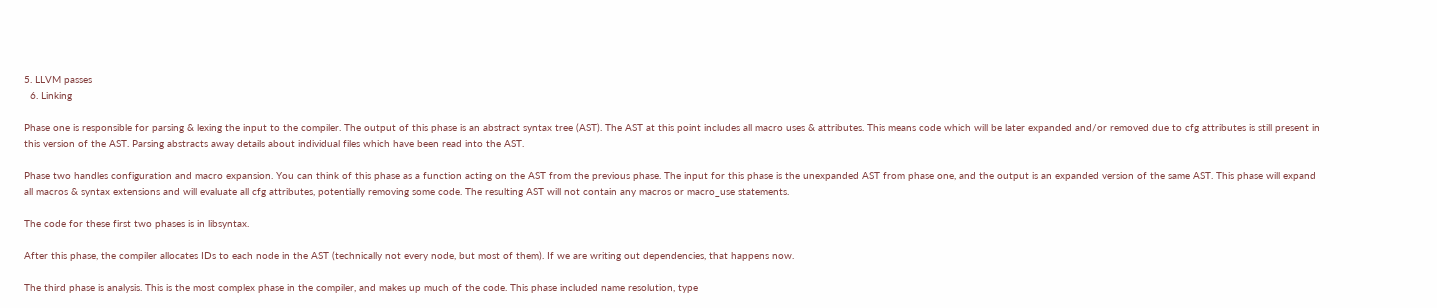5. LLVM passes
  6. Linking

Phase one is responsible for parsing & lexing the input to the compiler. The output of this phase is an abstract syntax tree (AST). The AST at this point includes all macro uses & attributes. This means code which will be later expanded and/or removed due to cfg attributes is still present in this version of the AST. Parsing abstracts away details about individual files which have been read into the AST.

Phase two handles configuration and macro expansion. You can think of this phase as a function acting on the AST from the previous phase. The input for this phase is the unexpanded AST from phase one, and the output is an expanded version of the same AST. This phase will expand all macros & syntax extensions and will evaluate all cfg attributes, potentially removing some code. The resulting AST will not contain any macros or macro_use statements.

The code for these first two phases is in libsyntax.

After this phase, the compiler allocates IDs to each node in the AST (technically not every node, but most of them). If we are writing out dependencies, that happens now.

The third phase is analysis. This is the most complex phase in the compiler, and makes up much of the code. This phase included name resolution, type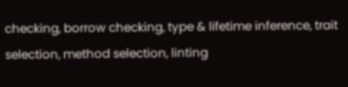checking, borrow checking, type & lifetime inference, trait selection, method selection, linting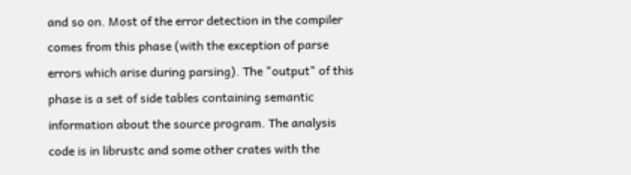and so on. Most of the error detection in the compiler comes from this phase (with the exception of parse errors which arise during parsing). The "output" of this phase is a set of side tables containing semantic information about the source program. The analysis code is in librustc and some other crates with the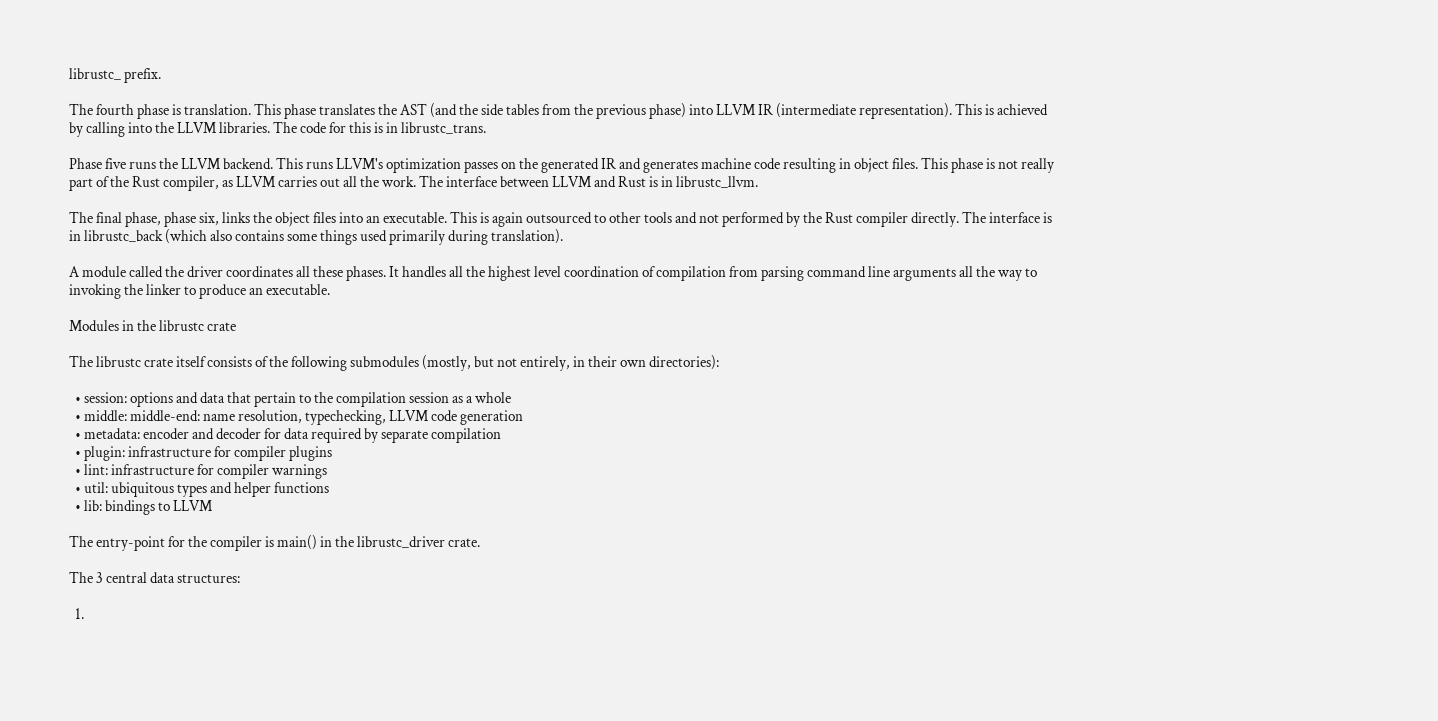librustc_ prefix.

The fourth phase is translation. This phase translates the AST (and the side tables from the previous phase) into LLVM IR (intermediate representation). This is achieved by calling into the LLVM libraries. The code for this is in librustc_trans.

Phase five runs the LLVM backend. This runs LLVM's optimization passes on the generated IR and generates machine code resulting in object files. This phase is not really part of the Rust compiler, as LLVM carries out all the work. The interface between LLVM and Rust is in librustc_llvm.

The final phase, phase six, links the object files into an executable. This is again outsourced to other tools and not performed by the Rust compiler directly. The interface is in librustc_back (which also contains some things used primarily during translation).

A module called the driver coordinates all these phases. It handles all the highest level coordination of compilation from parsing command line arguments all the way to invoking the linker to produce an executable.

Modules in the librustc crate

The librustc crate itself consists of the following submodules (mostly, but not entirely, in their own directories):

  • session: options and data that pertain to the compilation session as a whole
  • middle: middle-end: name resolution, typechecking, LLVM code generation
  • metadata: encoder and decoder for data required by separate compilation
  • plugin: infrastructure for compiler plugins
  • lint: infrastructure for compiler warnings
  • util: ubiquitous types and helper functions
  • lib: bindings to LLVM

The entry-point for the compiler is main() in the librustc_driver crate.

The 3 central data structures:

  1.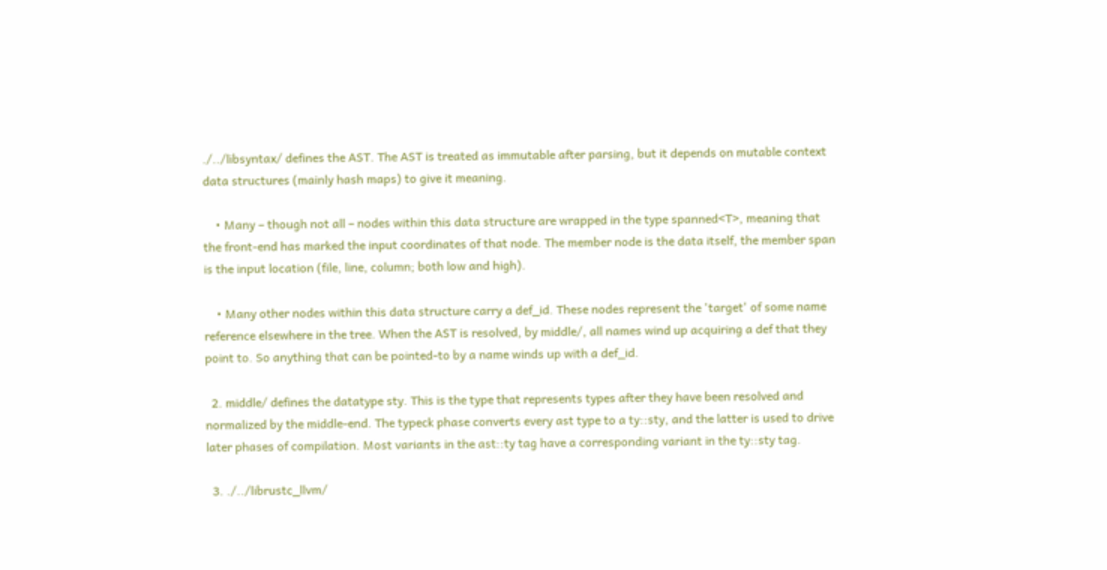./../libsyntax/ defines the AST. The AST is treated as immutable after parsing, but it depends on mutable context data structures (mainly hash maps) to give it meaning.

    • Many – though not all – nodes within this data structure are wrapped in the type spanned<T>, meaning that the front-end has marked the input coordinates of that node. The member node is the data itself, the member span is the input location (file, line, column; both low and high).

    • Many other nodes within this data structure carry a def_id. These nodes represent the 'target' of some name reference elsewhere in the tree. When the AST is resolved, by middle/, all names wind up acquiring a def that they point to. So anything that can be pointed-to by a name winds up with a def_id.

  2. middle/ defines the datatype sty. This is the type that represents types after they have been resolved and normalized by the middle-end. The typeck phase converts every ast type to a ty::sty, and the latter is used to drive later phases of compilation. Most variants in the ast::ty tag have a corresponding variant in the ty::sty tag.

  3. ./../librustc_llvm/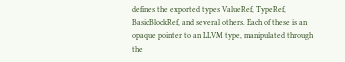defines the exported types ValueRef, TypeRef, BasicBlockRef, and several others. Each of these is an opaque pointer to an LLVM type, manipulated through the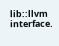lib::llvm interface.